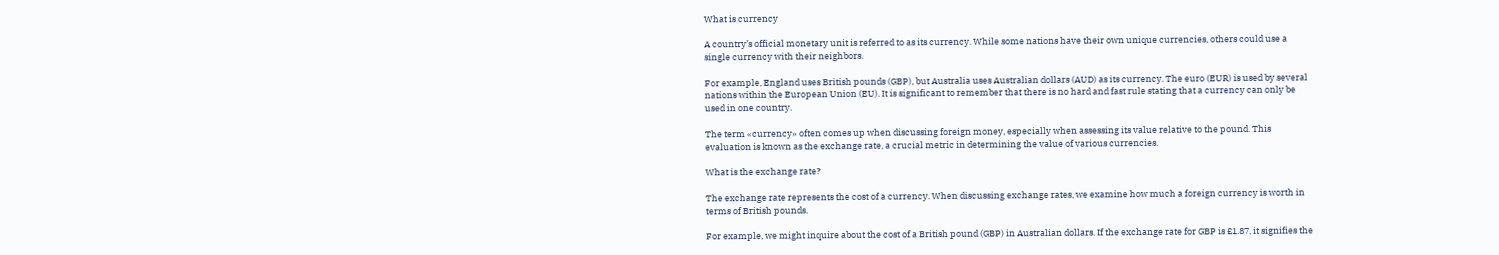What is currency

A country’s official monetary unit is referred to as its currency. While some nations have their own unique currencies, others could use a single currency with their neighbors.

For example, England uses British pounds (GBP), but Australia uses Australian dollars (AUD) as its currency. The euro (EUR) is used by several nations within the European Union (EU). It is significant to remember that there is no hard and fast rule stating that a currency can only be used in one country.

The term «currency» often comes up when discussing foreign money, especially when assessing its value relative to the pound. This evaluation is known as the exchange rate, a crucial metric in determining the value of various currencies.

What is the exchange rate?

The exchange rate represents the cost of a currency. When discussing exchange rates, we examine how much a foreign currency is worth in terms of British pounds.

For example, we might inquire about the cost of a British pound (GBP) in Australian dollars. If the exchange rate for GBP is £1.87, it signifies the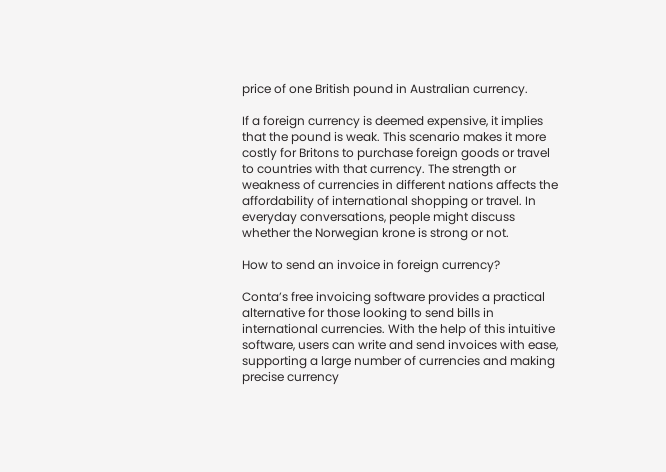price of one British pound in Australian currency.

If a foreign currency is deemed expensive, it implies that the pound is weak. This scenario makes it more costly for Britons to purchase foreign goods or travel to countries with that currency. The strength or weakness of currencies in different nations affects the affordability of international shopping or travel. In everyday conversations, people might discuss whether the Norwegian krone is strong or not.

How to send an invoice in foreign currency?

Conta’s free invoicing software provides a practical alternative for those looking to send bills in international currencies. With the help of this intuitive software, users can write and send invoices with ease, supporting a large number of currencies and making precise currency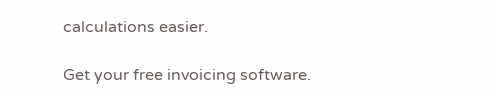calculations easier.

Get your free invoicing software.